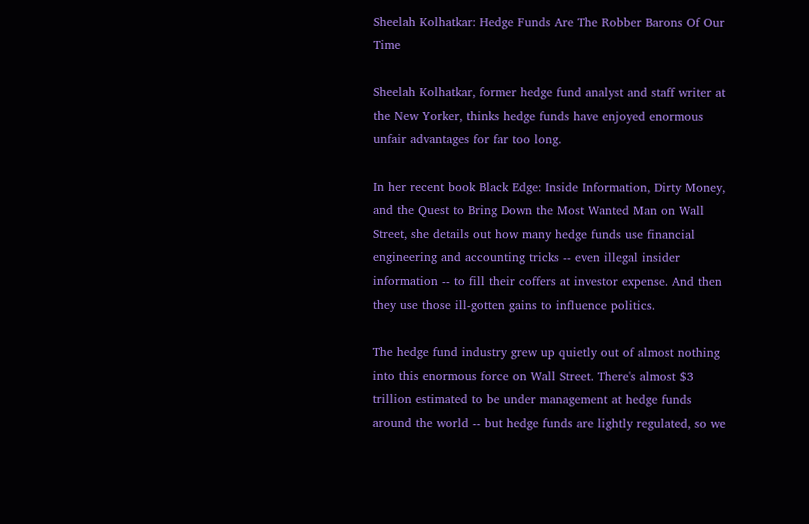Sheelah Kolhatkar: Hedge Funds Are The Robber Barons Of Our Time

Sheelah Kolhatkar, former hedge fund analyst and staff writer at the New Yorker, thinks hedge funds have enjoyed enormous unfair advantages for far too long.

In her recent book Black Edge: Inside Information, Dirty Money, and the Quest to Bring Down the Most Wanted Man on Wall Street, she details out how many hedge funds use financial engineering and accounting tricks -- even illegal insider information -- to fill their coffers at investor expense. And then they use those ill-gotten gains to influence politics.

The hedge fund industry grew up quietly out of almost nothing into this enormous force on Wall Street. There's almost $3 trillion estimated to be under management at hedge funds around the world -- but hedge funds are lightly regulated, so we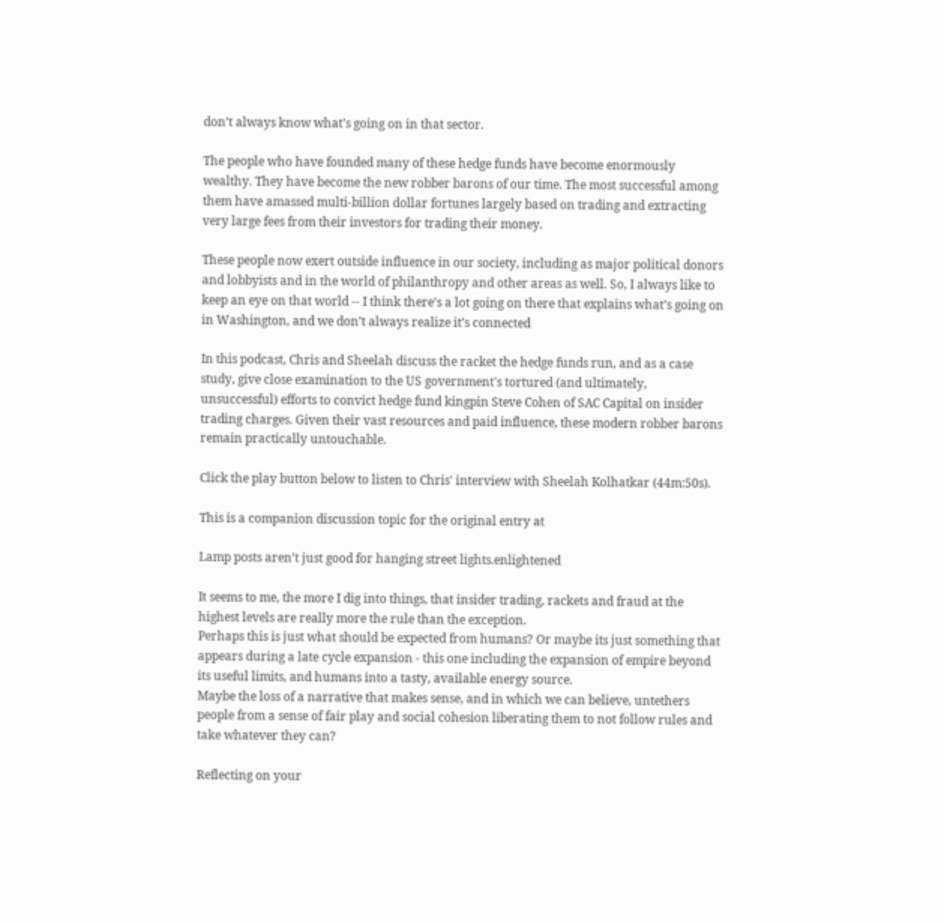don’t always know what's going on in that sector.

The people who have founded many of these hedge funds have become enormously wealthy. They have become the new robber barons of our time. The most successful among them have amassed multi-billion dollar fortunes largely based on trading and extracting very large fees from their investors for trading their money.

These people now exert outside influence in our society, including as major political donors and lobbyists and in the world of philanthropy and other areas as well. So, I always like to keep an eye on that world -- I think there’s a lot going on there that explains what’s going on in Washington, and we don’t always realize it’s connected

In this podcast, Chris and Sheelah discuss the racket the hedge funds run, and as a case study, give close examination to the US government's tortured (and ultimately, unsuccessful) efforts to convict hedge fund kingpin Steve Cohen of SAC Capital on insider trading charges. Given their vast resources and paid influence, these modern robber barons remain practically untouchable.

Click the play button below to listen to Chris' interview with Sheelah Kolhatkar (44m:50s).

This is a companion discussion topic for the original entry at

Lamp posts aren’t just good for hanging street lights.enlightened

It seems to me, the more I dig into things, that insider trading, rackets and fraud at the highest levels are really more the rule than the exception.
Perhaps this is just what should be expected from humans? Or maybe its just something that appears during a late cycle expansion - this one including the expansion of empire beyond its useful limits, and humans into a tasty, available energy source.
Maybe the loss of a narrative that makes sense, and in which we can believe, untethers people from a sense of fair play and social cohesion liberating them to not follow rules and take whatever they can?

Reflecting on your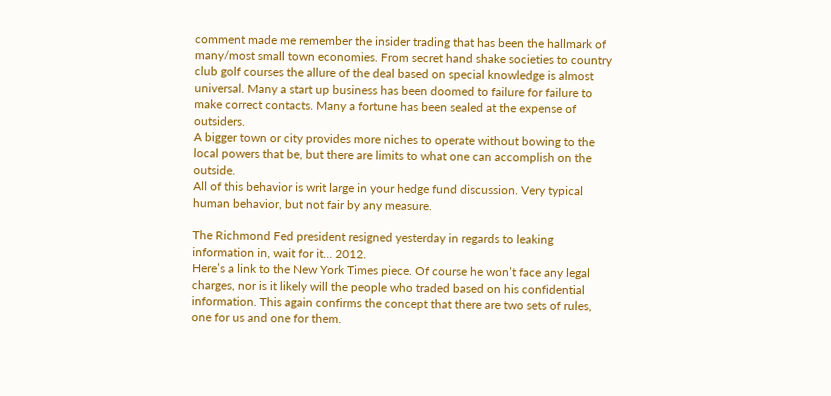comment made me remember the insider trading that has been the hallmark of many/most small town economies. From secret hand shake societies to country club golf courses the allure of the deal based on special knowledge is almost universal. Many a start up business has been doomed to failure for failure to make correct contacts. Many a fortune has been sealed at the expense of outsiders.
A bigger town or city provides more niches to operate without bowing to the local powers that be, but there are limits to what one can accomplish on the outside.
All of this behavior is writ large in your hedge fund discussion. Very typical human behavior, but not fair by any measure.

The Richmond Fed president resigned yesterday in regards to leaking information in, wait for it… 2012.
Here’s a link to the New York Times piece. Of course he won’t face any legal charges, nor is it likely will the people who traded based on his confidential information. This again confirms the concept that there are two sets of rules, one for us and one for them.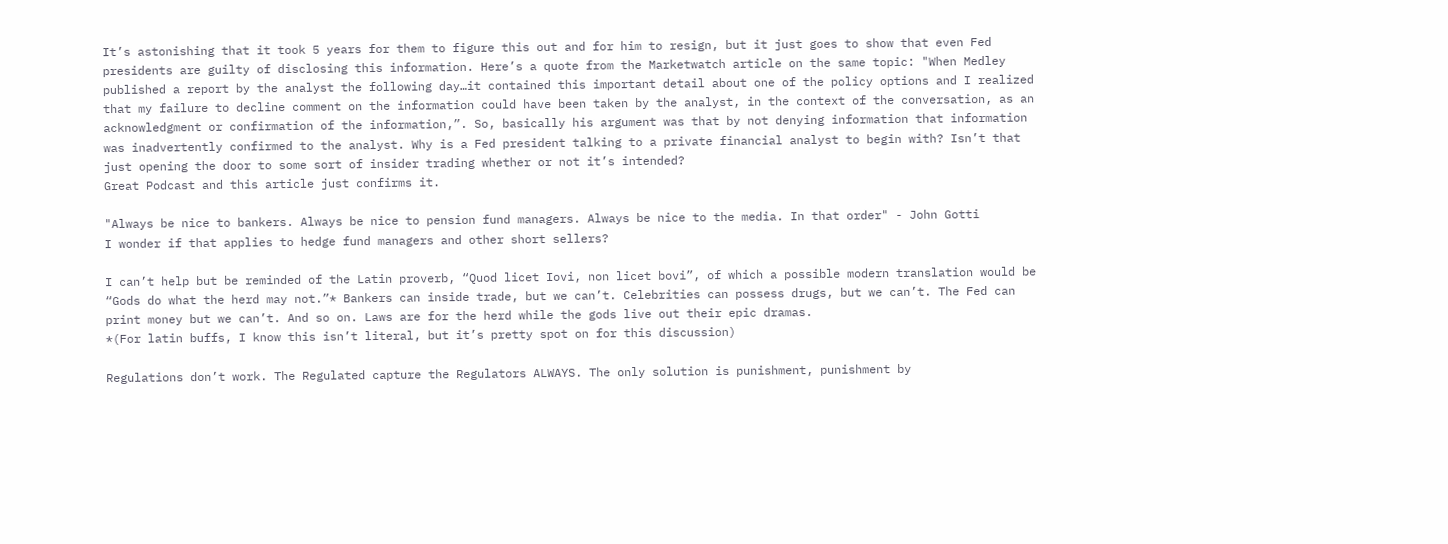It’s astonishing that it took 5 years for them to figure this out and for him to resign, but it just goes to show that even Fed presidents are guilty of disclosing this information. Here’s a quote from the Marketwatch article on the same topic: "When Medley published a report by the analyst the following day…it contained this important detail about one of the policy options and I realized that my failure to decline comment on the information could have been taken by the analyst, in the context of the conversation, as an acknowledgment or confirmation of the information,”. So, basically his argument was that by not denying information that information was inadvertently confirmed to the analyst. Why is a Fed president talking to a private financial analyst to begin with? Isn’t that just opening the door to some sort of insider trading whether or not it’s intended?
Great Podcast and this article just confirms it.

"Always be nice to bankers. Always be nice to pension fund managers. Always be nice to the media. In that order" - John Gotti
I wonder if that applies to hedge fund managers and other short sellers?

I can’t help but be reminded of the Latin proverb, “Quod licet Iovi, non licet bovi”, of which a possible modern translation would be “Gods do what the herd may not.”* Bankers can inside trade, but we can’t. Celebrities can possess drugs, but we can’t. The Fed can print money but we can’t. And so on. Laws are for the herd while the gods live out their epic dramas.
*(For latin buffs, I know this isn’t literal, but it’s pretty spot on for this discussion)

Regulations don’t work. The Regulated capture the Regulators ALWAYS. The only solution is punishment, punishment by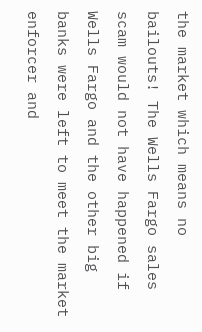the market which means no bailouts! The Wells Fargo sales scam would not have happened if Wells Fargo and the other big banks were left to meet the market enforcer and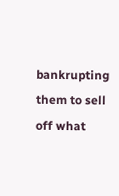bankrupting them to sell off what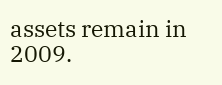assets remain in 2009.